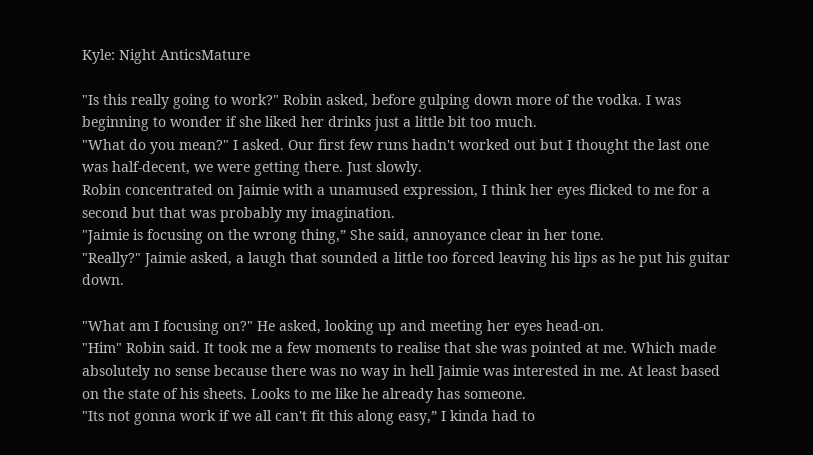Kyle: Night AnticsMature

"Is this really going to work?" Robin asked, before gulping down more of the vodka. I was beginning to wonder if she liked her drinks just a little bit too much.
"What do you mean?" I asked. Our first few runs hadn't worked out but I thought the last one was half-decent, we were getting there. Just slowly.
Robin concentrated on Jaimie with a unamused expression, I think her eyes flicked to me for a second but that was probably my imagination.
"Jaimie is focusing on the wrong thing,” She said, annoyance clear in her tone.
"Really?" Jaimie asked, a laugh that sounded a little too forced leaving his lips as he put his guitar down.

"What am I focusing on?" He asked, looking up and meeting her eyes head-on.
"Him" Robin said. It took me a few moments to realise that she was pointed at me. Which made absolutely no sense because there was no way in hell Jaimie was interested in me. At least based on the state of his sheets. Looks to me like he already has someone.
"Its not gonna work if we all can't fit this along easy,” I kinda had to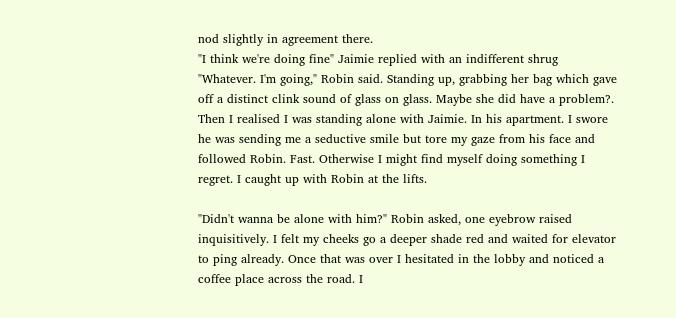nod slightly in agreement there.
"I think we're doing fine" Jaimie replied with an indifferent shrug
"Whatever. I'm going," Robin said. Standing up, grabbing her bag which gave off a distinct clink sound of glass on glass. Maybe she did have a problem?. Then I realised I was standing alone with Jaimie. In his apartment. I swore he was sending me a seductive smile but tore my gaze from his face and followed Robin. Fast. Otherwise I might find myself doing something I regret. I caught up with Robin at the lifts.

"Didn't wanna be alone with him?" Robin asked, one eyebrow raised inquisitively. I felt my cheeks go a deeper shade red and waited for elevator to ping already. Once that was over I hesitated in the lobby and noticed a coffee place across the road. I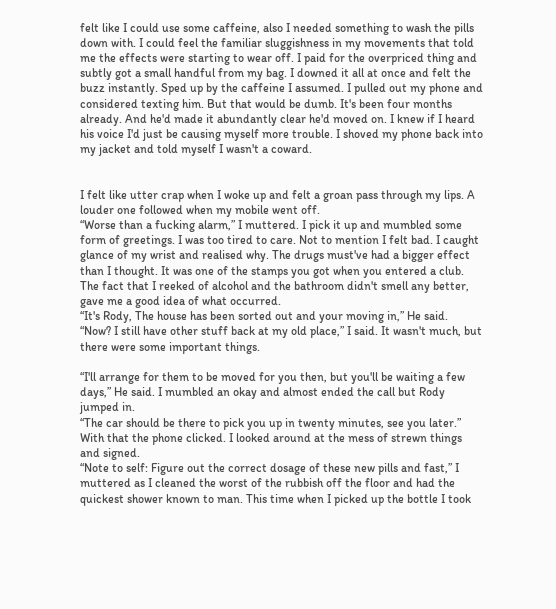felt like I could use some caffeine, also I needed something to wash the pills down with. I could feel the familiar sluggishness in my movements that told me the effects were starting to wear off. I paid for the overpriced thing and subtly got a small handful from my bag. I downed it all at once and felt the buzz instantly. Sped up by the caffeine I assumed. I pulled out my phone and considered texting him. But that would be dumb. It's been four months already. And he'd made it abundantly clear he'd moved on. I knew if I heard his voice I'd just be causing myself more trouble. I shoved my phone back into my jacket and told myself I wasn't a coward.


I felt like utter crap when I woke up and felt a groan pass through my lips. A louder one followed when my mobile went off.
“Worse than a fucking alarm,” I muttered. I pick it up and mumbled some form of greetings. I was too tired to care. Not to mention I felt bad. I caught glance of my wrist and realised why. The drugs must've had a bigger effect than I thought. It was one of the stamps you got when you entered a club. The fact that I reeked of alcohol and the bathroom didn't smell any better, gave me a good idea of what occurred.
“It's Rody, The house has been sorted out and your moving in,” He said.
“Now? I still have other stuff back at my old place,” I said. It wasn't much, but there were some important things.

“I'll arrange for them to be moved for you then, but you'll be waiting a few days,” He said. I mumbled an okay and almost ended the call but Rody jumped in.
“The car should be there to pick you up in twenty minutes, see you later.” With that the phone clicked. I looked around at the mess of strewn things and signed.
“Note to self: Figure out the correct dosage of these new pills and fast,” I muttered as I cleaned the worst of the rubbish off the floor and had the quickest shower known to man. This time when I picked up the bottle I took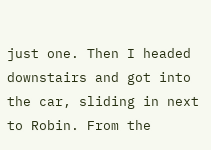just one. Then I headed downstairs and got into the car, sliding in next to Robin. From the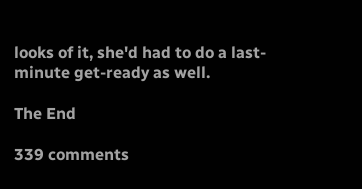looks of it, she'd had to do a last-minute get-ready as well.

The End

339 comments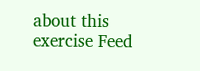about this exercise Feed